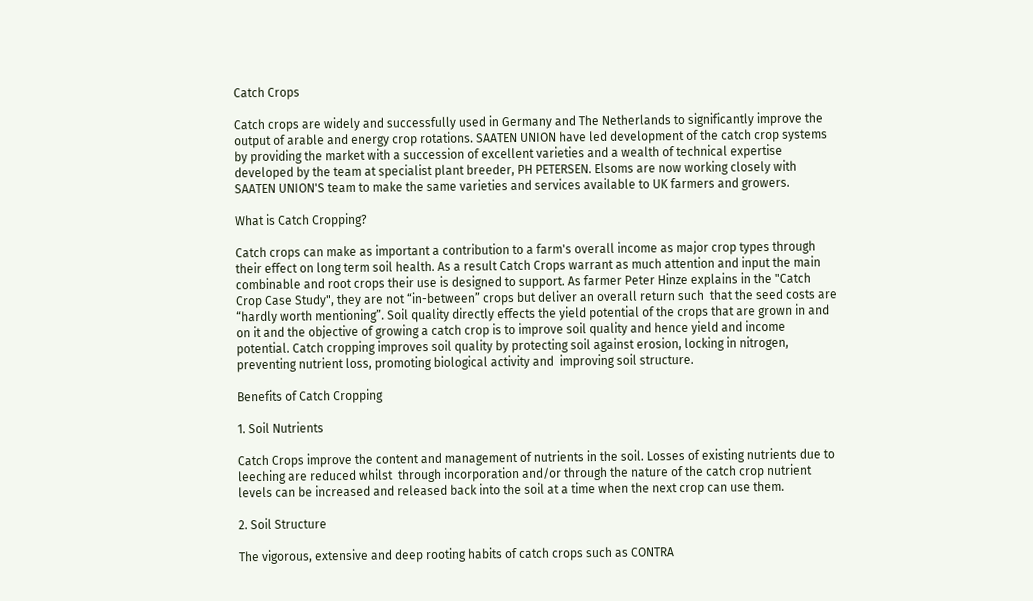Catch Crops

Catch crops are widely and successfully used in Germany and The Netherlands to significantly improve the output of arable and energy crop rotations. SAATEN UNION have led development of the catch crop systems by providing the market with a succession of excellent varieties and a wealth of technical expertise developed by the team at specialist plant breeder, PH PETERSEN. Elsoms are now working closely with SAATEN UNION'S team to make the same varieties and services available to UK farmers and growers.

What is Catch Cropping?

Catch crops can make as important a contribution to a farm's overall income as major crop types through their effect on long term soil health. As a result Catch Crops warrant as much attention and input the main combinable and root crops their use is designed to support. As farmer Peter Hinze explains in the "Catch Crop Case Study", they are not “in-between” crops but deliver an overall return such  that the seed costs are “hardly worth mentioning”. Soil quality directly effects the yield potential of the crops that are grown in and on it and the objective of growing a catch crop is to improve soil quality and hence yield and income potential. Catch cropping improves soil quality by protecting soil against erosion, locking in nitrogen, preventing nutrient loss, promoting biological activity and  improving soil structure.

Benefits of Catch Cropping

1. Soil Nutrients

Catch Crops improve the content and management of nutrients in the soil. Losses of existing nutrients due to leeching are reduced whilst  through incorporation and/or through the nature of the catch crop nutrient levels can be increased and released back into the soil at a time when the next crop can use them.

2. Soil Structure

The vigorous, extensive and deep rooting habits of catch crops such as CONTRA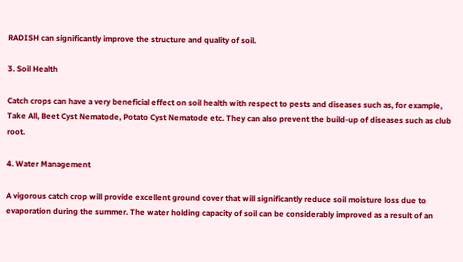RADISH can significantly improve the structure and quality of soil.

3. Soil Health

Catch crops can have a very beneficial effect on soil health with respect to pests and diseases such as, for example, Take All, Beet Cyst Nematode, Potato Cyst Nematode etc. They can also prevent the build-up of diseases such as club root.

4. Water Management

A vigorous catch crop will provide excellent ground cover that will significantly reduce soil moisture loss due to evaporation during the summer. The water holding capacity of soil can be considerably improved as a result of an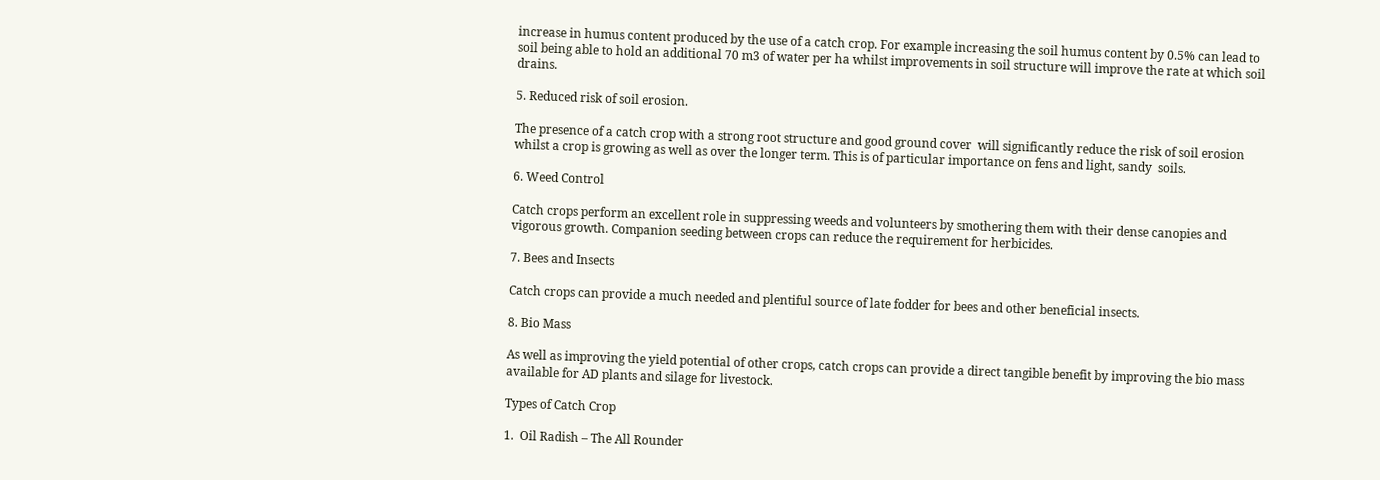increase in humus content produced by the use of a catch crop. For example increasing the soil humus content by 0.5% can lead to soil being able to hold an additional 70 m3 of water per ha whilst improvements in soil structure will improve the rate at which soil drains.

5. Reduced risk of soil erosion.

The presence of a catch crop with a strong root structure and good ground cover  will significantly reduce the risk of soil erosion whilst a crop is growing as well as over the longer term. This is of particular importance on fens and light, sandy  soils.

6. Weed Control

Catch crops perform an excellent role in suppressing weeds and volunteers by smothering them with their dense canopies and vigorous growth. Companion seeding between crops can reduce the requirement for herbicides.

7. Bees and Insects

Catch crops can provide a much needed and plentiful source of late fodder for bees and other beneficial insects.

8. Bio Mass

As well as improving the yield potential of other crops, catch crops can provide a direct tangible benefit by improving the bio mass available for AD plants and silage for livestock.

Types of Catch Crop

1.  Oil Radish – The All Rounder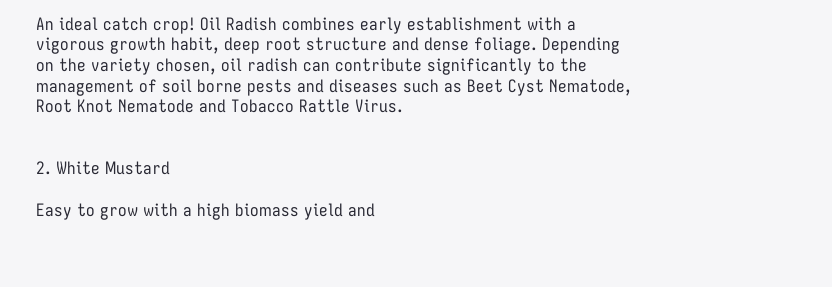An ideal catch crop! Oil Radish combines early establishment with a vigorous growth habit, deep root structure and dense foliage. Depending on the variety chosen, oil radish can contribute significantly to the management of soil borne pests and diseases such as Beet Cyst Nematode, Root Knot Nematode and Tobacco Rattle Virus.


2. White Mustard

Easy to grow with a high biomass yield and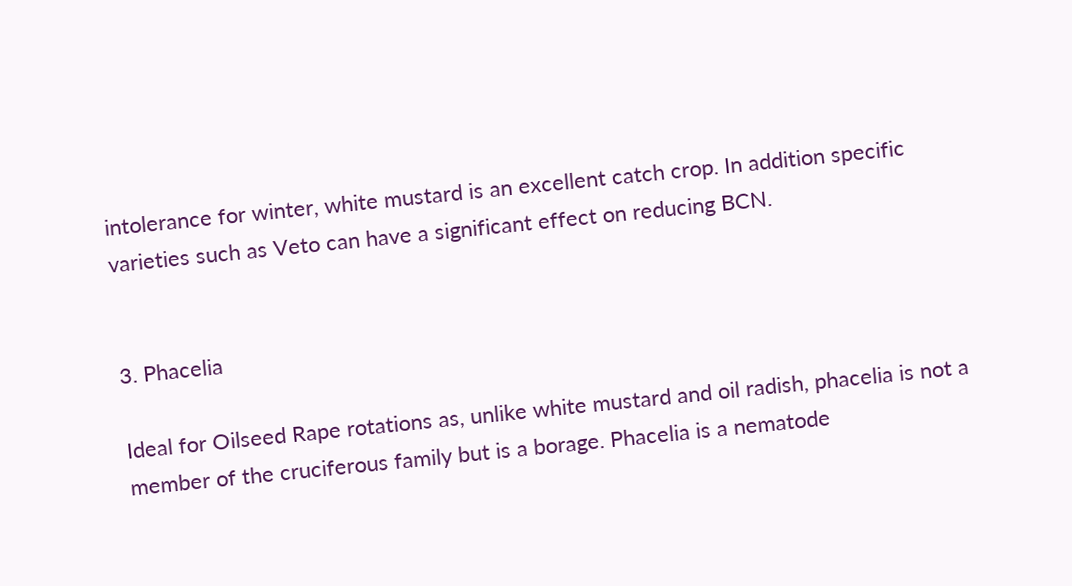intolerance for winter, white mustard is an excellent catch crop. In addition specific varieties such as Veto can have a significant effect on reducing BCN.


3. Phacelia

Ideal for Oilseed Rape rotations as, unlike white mustard and oil radish, phacelia is not a member of the cruciferous family but is a borage. Phacelia is a nematode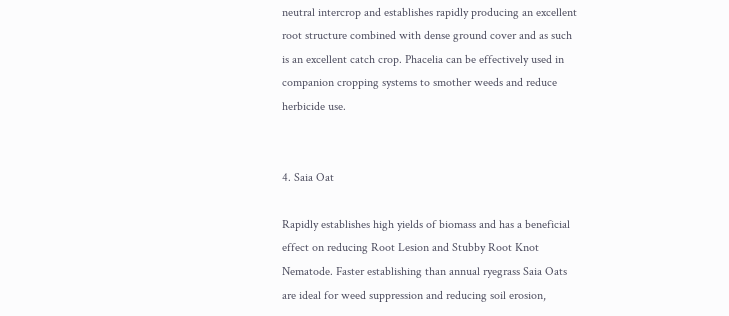neutral intercrop and establishes rapidly producing an excellent root structure combined with dense ground cover and as such is an excellent catch crop. Phacelia can be effectively used in companion cropping systems to smother weeds and reduce herbicide use.


4. Saia Oat

Rapidly establishes high yields of biomass and has a beneficial effect on reducing Root Lesion and Stubby Root Knot Nematode. Faster establishing than annual ryegrass Saia Oats are ideal for weed suppression and reducing soil erosion,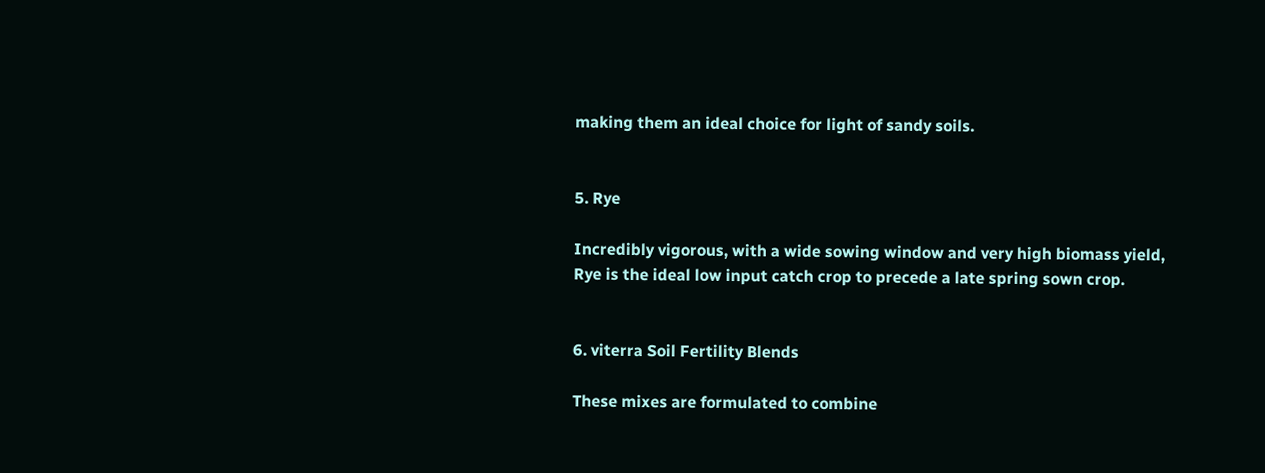making them an ideal choice for light of sandy soils.


5. Rye

Incredibly vigorous, with a wide sowing window and very high biomass yield, Rye is the ideal low input catch crop to precede a late spring sown crop.


6. viterra Soil Fertility Blends

These mixes are formulated to combine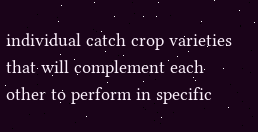individual catch crop varieties that will complement each other to perform in specific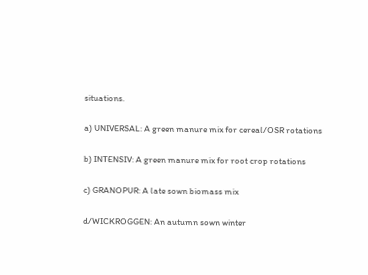situations.

a) UNIVERSAL: A green manure mix for cereal/OSR rotations

b) INTENSIV: A green manure mix for root crop rotations

c) GRANOPUR: A late sown biomass mix

d/WICKROGGEN: An autumn sown winter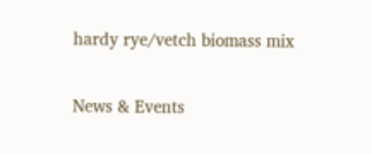hardy rye/vetch biomass mix


News & Events